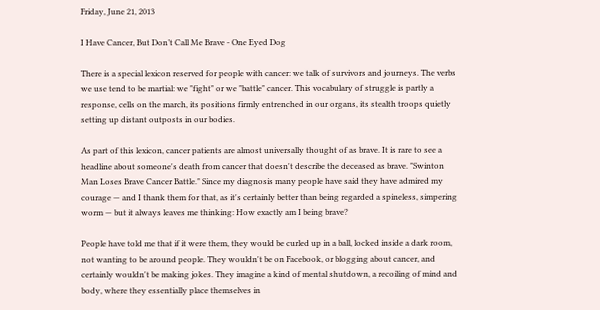Friday, June 21, 2013

I Have Cancer, But Don’t Call Me Brave - One Eyed Dog

There is a special lexicon reserved for people with cancer: we talk of survivors and journeys. The verbs we use tend to be martial: we "fight" or we "battle" cancer. This vocabulary of struggle is partly a response, cells on the march, its positions firmly entrenched in our organs, its stealth troops quietly setting up distant outposts in our bodies.

As part of this lexicon, cancer patients are almost universally thought of as brave. It is rare to see a headline about someone's death from cancer that doesn't describe the deceased as brave. "Swinton Man Loses Brave Cancer Battle." Since my diagnosis many people have said they have admired my courage — and I thank them for that, as it's certainly better than being regarded a spineless, simpering worm — but it always leaves me thinking: How exactly am I being brave?

People have told me that if it were them, they would be curled up in a ball, locked inside a dark room, not wanting to be around people. They wouldn't be on Facebook, or blogging about cancer, and certainly wouldn't be making jokes. They imagine a kind of mental shutdown, a recoiling of mind and body, where they essentially place themselves in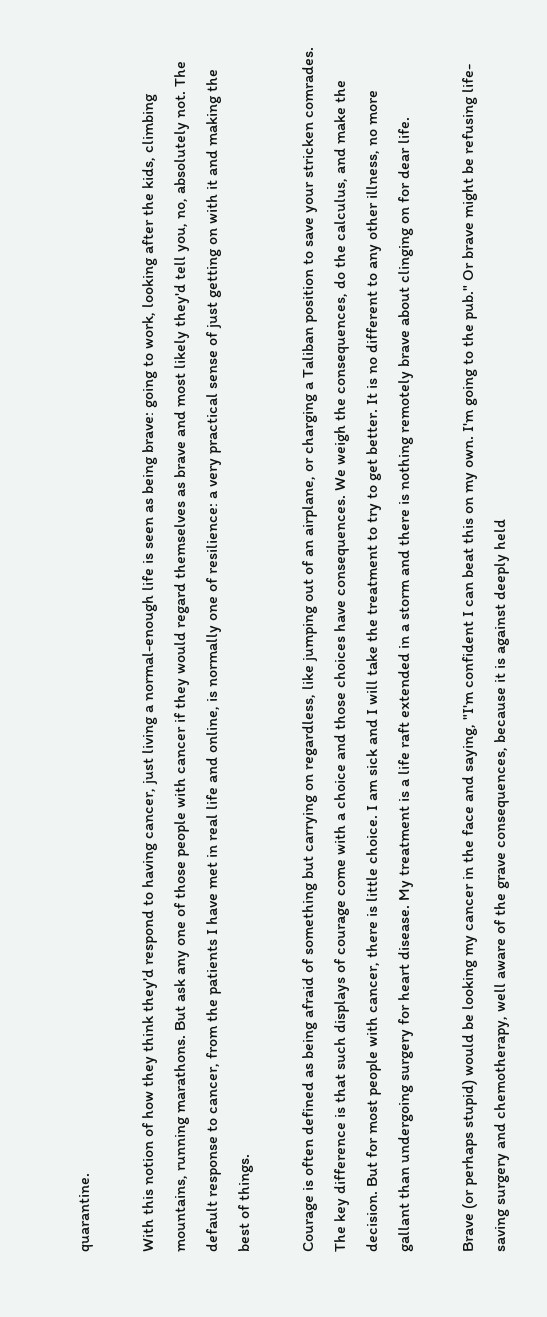quarantine.

With this notion of how they think they'd respond to having cancer, just living a normal-enough life is seen as being brave: going to work, looking after the kids, climbing mountains, running marathons. But ask any one of those people with cancer if they would regard themselves as brave and most likely they'd tell you, no, absolutely not. The default response to cancer, from the patients I have met in real life and online, is normally one of resilience: a very practical sense of just getting on with it and making the best of things.

Courage is often defined as being afraid of something but carrying on regardless, like jumping out of an airplane, or charging a Taliban position to save your stricken comrades. The key difference is that such displays of courage come with a choice and those choices have consequences. We weigh the consequences, do the calculus, and make the decision. But for most people with cancer, there is little choice. I am sick and I will take the treatment to try to get better. It is no different to any other illness, no more gallant than undergoing surgery for heart disease. My treatment is a life raft extended in a storm and there is nothing remotely brave about clinging on for dear life.

Brave (or perhaps stupid) would be looking my cancer in the face and saying, "I'm confident I can beat this on my own. I'm going to the pub." Or brave might be refusing life-saving surgery and chemotherapy, well aware of the grave consequences, because it is against deeply held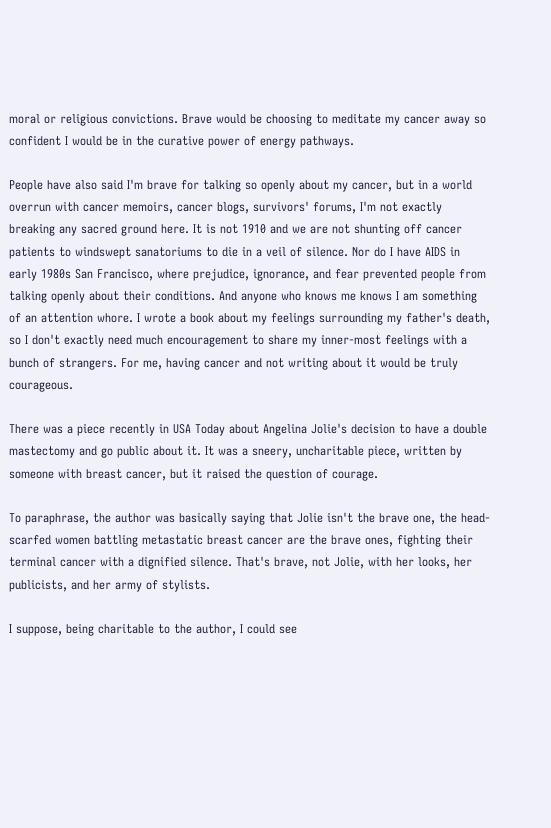moral or religious convictions. Brave would be choosing to meditate my cancer away so confident I would be in the curative power of energy pathways.

People have also said I'm brave for talking so openly about my cancer, but in a world overrun with cancer memoirs, cancer blogs, survivors' forums, I'm not exactly breaking any sacred ground here. It is not 1910 and we are not shunting off cancer patients to windswept sanatoriums to die in a veil of silence. Nor do I have AIDS in early 1980s San Francisco, where prejudice, ignorance, and fear prevented people from talking openly about their conditions. And anyone who knows me knows I am something of an attention whore. I wrote a book about my feelings surrounding my father's death, so I don't exactly need much encouragement to share my inner-most feelings with a bunch of strangers. For me, having cancer and not writing about it would be truly courageous.

There was a piece recently in USA Today about Angelina Jolie's decision to have a double mastectomy and go public about it. It was a sneery, uncharitable piece, written by someone with breast cancer, but it raised the question of courage.

To paraphrase, the author was basically saying that Jolie isn't the brave one, the head-scarfed women battling metastatic breast cancer are the brave ones, fighting their terminal cancer with a dignified silence. That's brave, not Jolie, with her looks, her publicists, and her army of stylists.

I suppose, being charitable to the author, I could see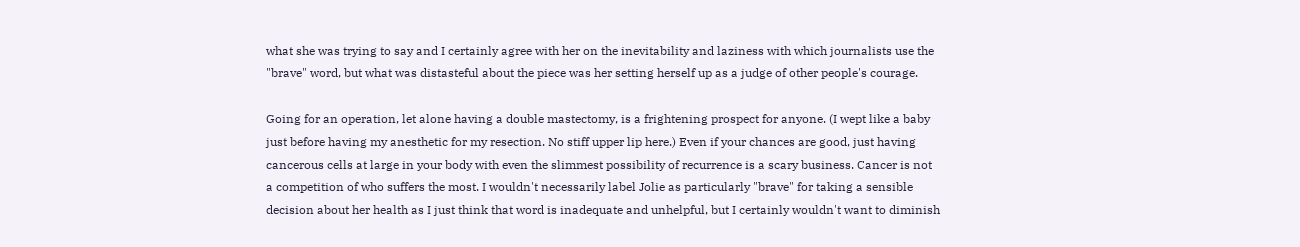what she was trying to say and I certainly agree with her on the inevitability and laziness with which journalists use the "brave" word, but what was distasteful about the piece was her setting herself up as a judge of other people's courage.

Going for an operation, let alone having a double mastectomy, is a frightening prospect for anyone. (I wept like a baby just before having my anesthetic for my resection. No stiff upper lip here.) Even if your chances are good, just having cancerous cells at large in your body with even the slimmest possibility of recurrence is a scary business. Cancer is not a competition of who suffers the most. I wouldn't necessarily label Jolie as particularly "brave" for taking a sensible decision about her health as I just think that word is inadequate and unhelpful, but I certainly wouldn't want to diminish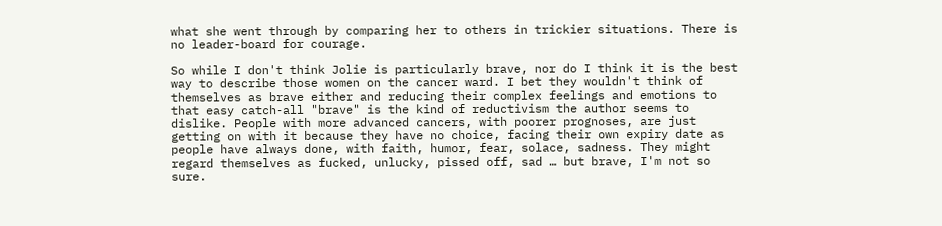what she went through by comparing her to others in trickier situations. There is no leader-board for courage.

So while I don't think Jolie is particularly brave, nor do I think it is the best way to describe those women on the cancer ward. I bet they wouldn't think of themselves as brave either and reducing their complex feelings and emotions to that easy catch-all "brave" is the kind of reductivism the author seems to dislike. People with more advanced cancers, with poorer prognoses, are just getting on with it because they have no choice, facing their own expiry date as people have always done, with faith, humor, fear, solace, sadness. They might regard themselves as fucked, unlucky, pissed off, sad … but brave, I'm not so sure.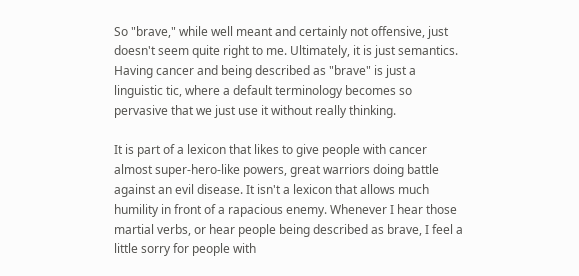So "brave," while well meant and certainly not offensive, just doesn't seem quite right to me. Ultimately, it is just semantics. Having cancer and being described as "brave" is just a linguistic tic, where a default terminology becomes so pervasive that we just use it without really thinking.

It is part of a lexicon that likes to give people with cancer almost super-hero-like powers, great warriors doing battle against an evil disease. It isn't a lexicon that allows much humility in front of a rapacious enemy. Whenever I hear those martial verbs, or hear people being described as brave, I feel a little sorry for people with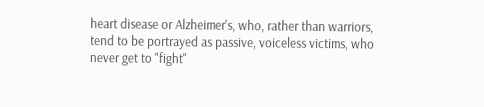heart disease or Alzheimer's, who, rather than warriors, tend to be portrayed as passive, voiceless victims, who never get to "fight"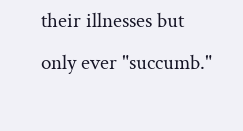their illnesses but only ever "succumb."